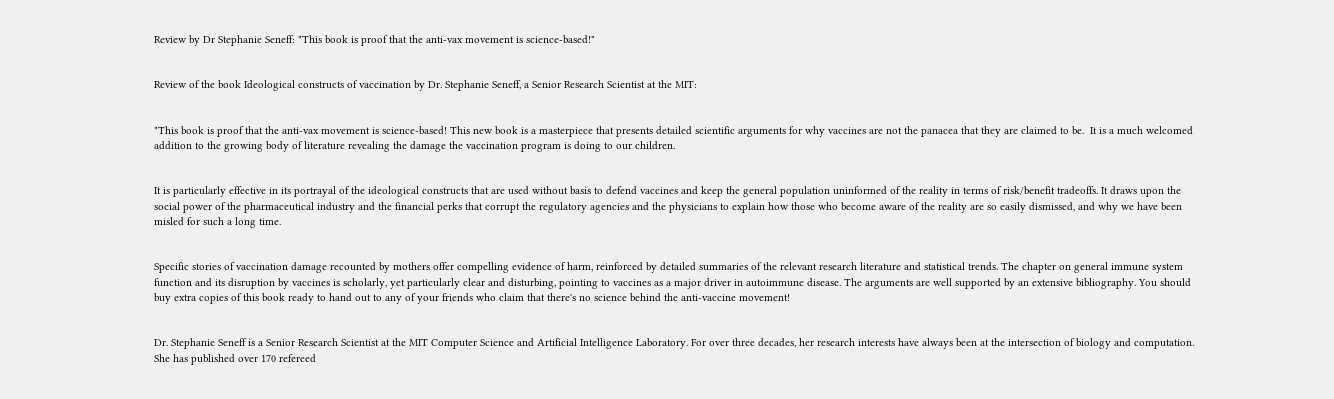Review by Dr Stephanie Seneff: "This book is proof that the anti-vax movement is science-based!"


Review of the book Ideological constructs of vaccination by Dr. Stephanie Seneff, a Senior Research Scientist at the MIT:


"This book is proof that the anti-vax movement is science-based! This new book is a masterpiece that presents detailed scientific arguments for why vaccines are not the panacea that they are claimed to be.  It is a much welcomed addition to the growing body of literature revealing the damage the vaccination program is doing to our children.


It is particularly effective in its portrayal of the ideological constructs that are used without basis to defend vaccines and keep the general population uninformed of the reality in terms of risk/benefit tradeoffs. It draws upon the social power of the pharmaceutical industry and the financial perks that corrupt the regulatory agencies and the physicians to explain how those who become aware of the reality are so easily dismissed, and why we have been misled for such a long time.


Specific stories of vaccination damage recounted by mothers offer compelling evidence of harm, reinforced by detailed summaries of the relevant research literature and statistical trends. The chapter on general immune system function and its disruption by vaccines is scholarly, yet particularly clear and disturbing, pointing to vaccines as a major driver in autoimmune disease. The arguments are well supported by an extensive bibliography. You should buy extra copies of this book ready to hand out to any of your friends who claim that there's no science behind the anti-vaccine movement!


Dr. Stephanie Seneff is a Senior Research Scientist at the MIT Computer Science and Artificial Intelligence Laboratory. For over three decades, her research interests have always been at the intersection of biology and computation. She has published over 170 refereed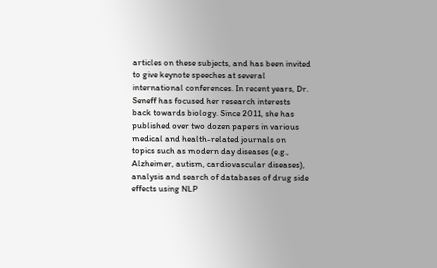articles on these subjects, and has been invited to give keynote speeches at several international conferences. In recent years, Dr. Seneff has focused her research interests back towards biology. Since 2011, she has published over two dozen papers in various medical and health-related journals on topics such as modern day diseases (e.g., Alzheimer, autism, cardiovascular diseases), analysis and search of databases of drug side effects using NLP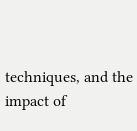techniques, and the impact of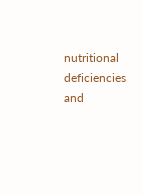nutritional deficiencies and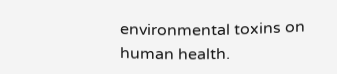environmental toxins on human health.